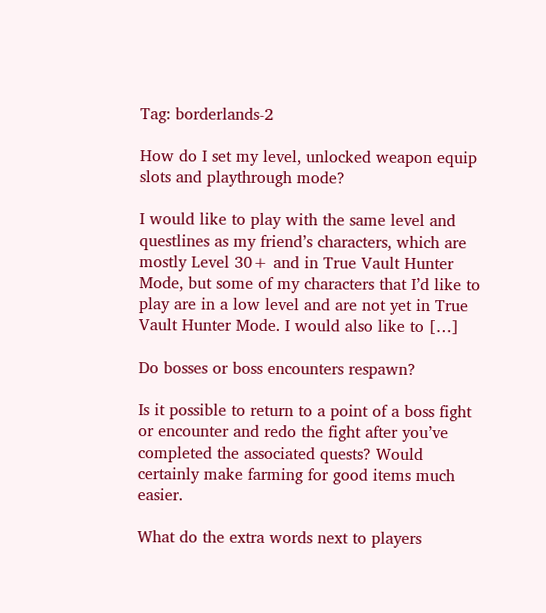Tag: borderlands-2

How do I set my level, unlocked weapon equip slots and playthrough mode?

I would like to play with the same level and questlines as my friend’s characters, which are mostly Level 30+ and in True Vault Hunter Mode, but some of my characters that I’d like to play are in a low level and are not yet in True Vault Hunter Mode. I would also like to […]

Do bosses or boss encounters respawn?

Is it possible to return to a point of a boss fight or encounter and redo the fight after you’ve completed the associated quests? Would certainly make farming for good items much easier.

What do the extra words next to players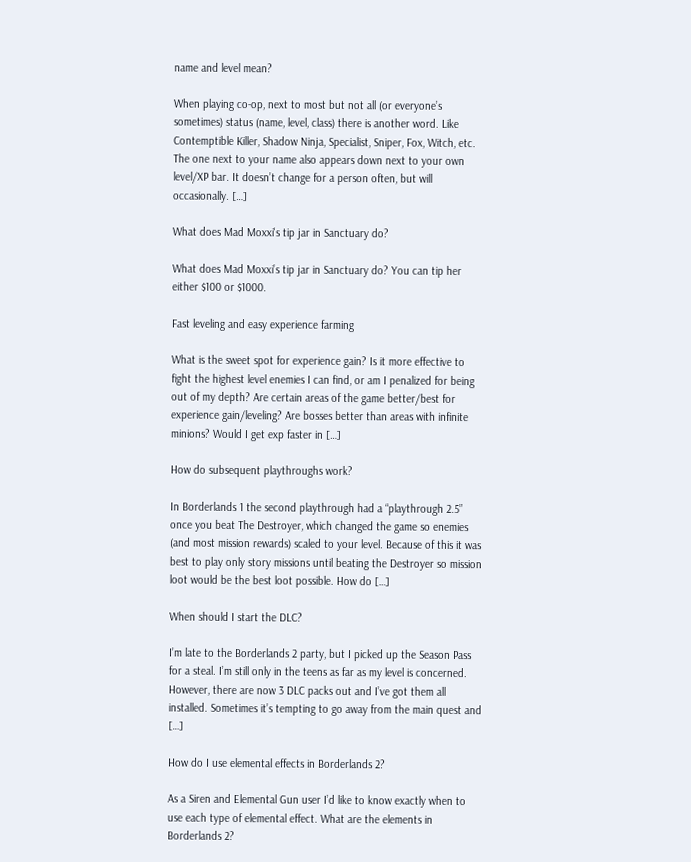name and level mean?

When playing co-op, next to most but not all (or everyone’s sometimes) status (name, level, class) there is another word. Like Contemptible Killer, Shadow Ninja, Specialist, Sniper, Fox, Witch, etc. The one next to your name also appears down next to your own level/XP bar. It doesn’t change for a person often, but will occasionally. […]

What does Mad Moxxi's tip jar in Sanctuary do?

What does Mad Moxxi’s tip jar in Sanctuary do? You can tip her either $100 or $1000.

Fast leveling and easy experience farming

What is the sweet spot for experience gain? Is it more effective to fight the highest level enemies I can find, or am I penalized for being out of my depth? Are certain areas of the game better/best for experience gain/leveling? Are bosses better than areas with infinite minions? Would I get exp faster in […]

How do subsequent playthroughs work?

In Borderlands 1 the second playthrough had a “playthrough 2.5” once you beat The Destroyer, which changed the game so enemies (and most mission rewards) scaled to your level. Because of this it was best to play only story missions until beating the Destroyer so mission loot would be the best loot possible. How do […]

When should I start the DLC?

I’m late to the Borderlands 2 party, but I picked up the Season Pass for a steal. I’m still only in the teens as far as my level is concerned. However, there are now 3 DLC packs out and I’ve got them all installed. Sometimes it’s tempting to go away from the main quest and […]

How do I use elemental effects in Borderlands 2?

As a Siren and Elemental Gun user I’d like to know exactly when to use each type of elemental effect. What are the elements in Borderlands 2?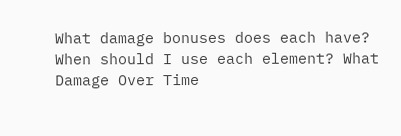What damage bonuses does each have? When should I use each element? What Damage Over Time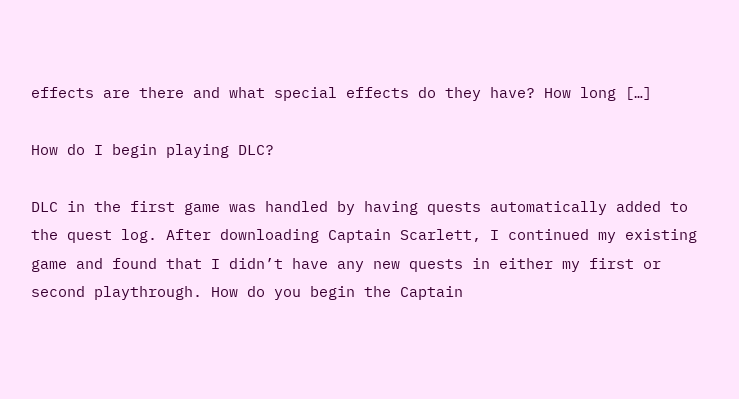effects are there and what special effects do they have? How long […]

How do I begin playing DLC?

DLC in the first game was handled by having quests automatically added to the quest log. After downloading Captain Scarlett, I continued my existing game and found that I didn’t have any new quests in either my first or second playthrough. How do you begin the Captain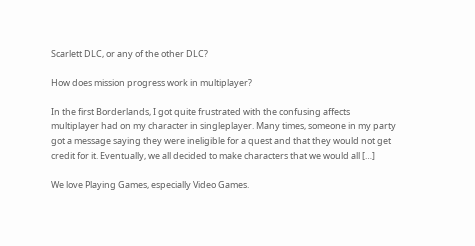Scarlett DLC, or any of the other DLC?

How does mission progress work in multiplayer?

In the first Borderlands, I got quite frustrated with the confusing affects multiplayer had on my character in singleplayer. Many times, someone in my party got a message saying they were ineligible for a quest and that they would not get credit for it. Eventually, we all decided to make characters that we would all […]

We love Playing Games, especially Video Games.